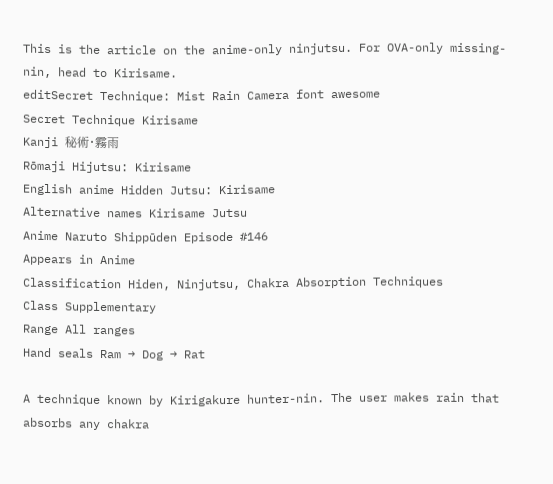This is the article on the anime-only ninjutsu. For OVA-only missing-nin, head to Kirisame.
editSecret Technique: Mist Rain Camera font awesome
Secret Technique Kirisame
Kanji 秘術・霧雨
Rōmaji Hijutsu: Kirisame
English anime Hidden Jutsu: Kirisame
Alternative names Kirisame Jutsu
Anime Naruto Shippūden Episode #146
Appears in Anime
Classification Hiden, Ninjutsu, Chakra Absorption Techniques
Class Supplementary
Range All ranges
Hand seals Ram → Dog → Rat

A technique known by Kirigakure hunter-nin. The user makes rain that absorbs any chakra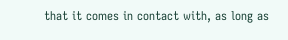that it comes in contact with, as long as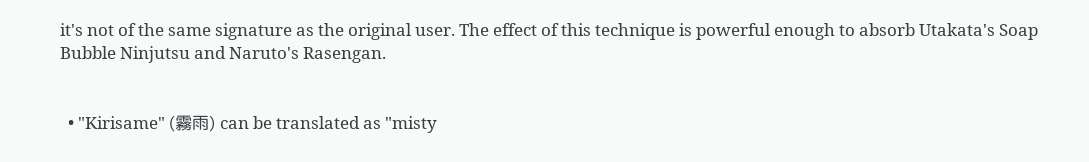it's not of the same signature as the original user. The effect of this technique is powerful enough to absorb Utakata's Soap Bubble Ninjutsu and Naruto's Rasengan.


  • "Kirisame" (霧雨) can be translated as "misty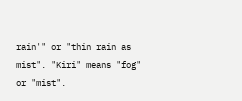rain'" or "thin rain as mist". "Kiri" means "fog" or "mist".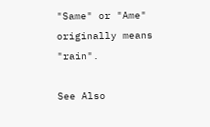"Same" or "Ame" originally means "rain".

See Also